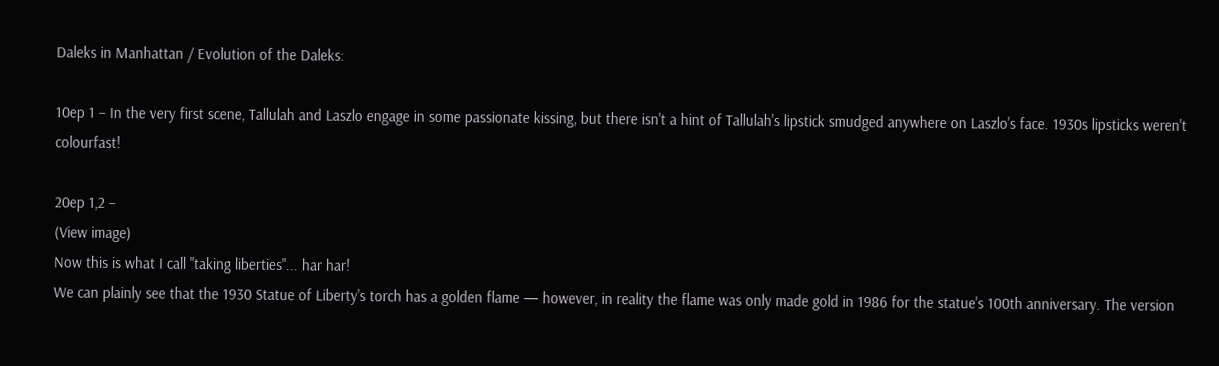Daleks in Manhattan / Evolution of the Daleks:

10ep 1 – In the very first scene, Tallulah and Laszlo engage in some passionate kissing, but there isn't a hint of Tallulah's lipstick smudged anywhere on Laszlo's face. 1930s lipsticks weren't colourfast!

20ep 1,2 –
(View image)
Now this is what I call "taking liberties"... har har!
We can plainly see that the 1930 Statue of Liberty's torch has a golden flame — however, in reality the flame was only made gold in 1986 for the statue's 100th anniversary. The version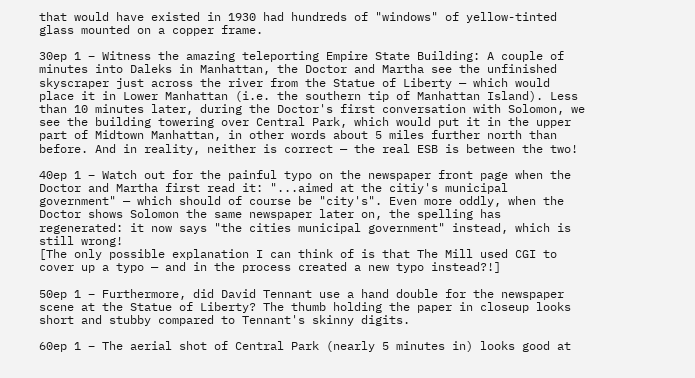that would have existed in 1930 had hundreds of "windows" of yellow-tinted glass mounted on a copper frame.

30ep 1 – Witness the amazing teleporting Empire State Building: A couple of minutes into Daleks in Manhattan, the Doctor and Martha see the unfinished skyscraper just across the river from the Statue of Liberty — which would place it in Lower Manhattan (i.e. the southern tip of Manhattan Island). Less than 10 minutes later, during the Doctor's first conversation with Solomon, we see the building towering over Central Park, which would put it in the upper part of Midtown Manhattan, in other words about 5 miles further north than before. And in reality, neither is correct — the real ESB is between the two!

40ep 1 – Watch out for the painful typo on the newspaper front page when the Doctor and Martha first read it: "...aimed at the citiy's municipal government" — which should of course be "city's". Even more oddly, when the Doctor shows Solomon the same newspaper later on, the spelling has regenerated: it now says "the cities municipal government" instead, which is still wrong!
[The only possible explanation I can think of is that The Mill used CGI to cover up a typo — and in the process created a new typo instead?!]

50ep 1 – Furthermore, did David Tennant use a hand double for the newspaper scene at the Statue of Liberty? The thumb holding the paper in closeup looks short and stubby compared to Tennant's skinny digits.

60ep 1 – The aerial shot of Central Park (nearly 5 minutes in) looks good at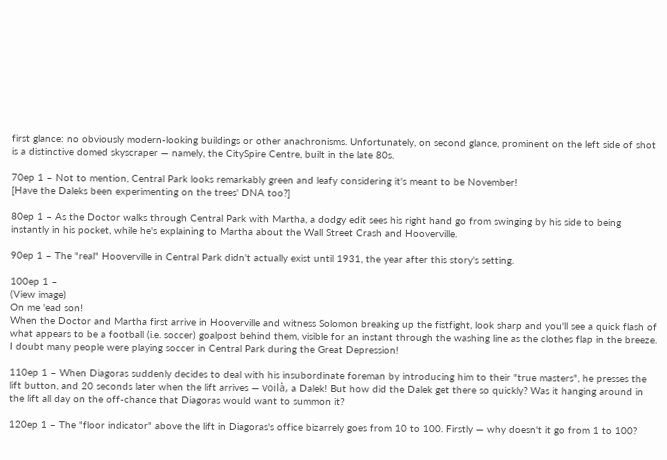first glance: no obviously modern-looking buildings or other anachronisms. Unfortunately, on second glance, prominent on the left side of shot is a distinctive domed skyscraper — namely, the CitySpire Centre, built in the late 80s.

70ep 1 – Not to mention, Central Park looks remarkably green and leafy considering it's meant to be November!
[Have the Daleks been experimenting on the trees' DNA too?]

80ep 1 – As the Doctor walks through Central Park with Martha, a dodgy edit sees his right hand go from swinging by his side to being instantly in his pocket, while he's explaining to Martha about the Wall Street Crash and Hooverville.

90ep 1 – The "real" Hooverville in Central Park didn't actually exist until 1931, the year after this story's setting.

100ep 1 –
(View image)
On me 'ead son!
When the Doctor and Martha first arrive in Hooverville and witness Solomon breaking up the fistfight, look sharp and you'll see a quick flash of what appears to be a football (i.e. soccer) goalpost behind them, visible for an instant through the washing line as the clothes flap in the breeze. I doubt many people were playing soccer in Central Park during the Great Depression!

110ep 1 – When Diagoras suddenly decides to deal with his insubordinate foreman by introducing him to their "true masters", he presses the lift button, and 20 seconds later when the lift arrives — voilà, a Dalek! But how did the Dalek get there so quickly? Was it hanging around in the lift all day on the off-chance that Diagoras would want to summon it?

120ep 1 – The "floor indicator" above the lift in Diagoras's office bizarrely goes from 10 to 100. Firstly — why doesn't it go from 1 to 100?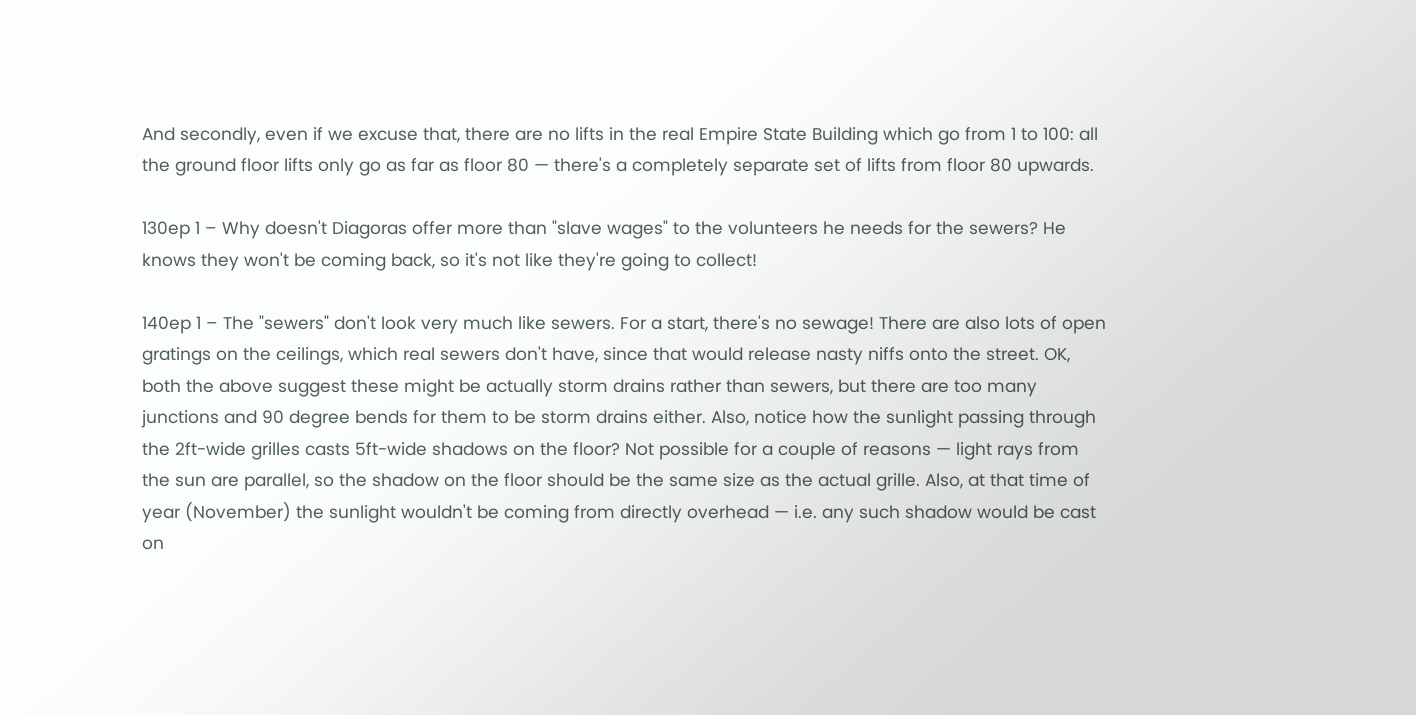And secondly, even if we excuse that, there are no lifts in the real Empire State Building which go from 1 to 100: all the ground floor lifts only go as far as floor 80 — there's a completely separate set of lifts from floor 80 upwards.

130ep 1 – Why doesn't Diagoras offer more than "slave wages" to the volunteers he needs for the sewers? He knows they won't be coming back, so it's not like they're going to collect!

140ep 1 – The "sewers" don't look very much like sewers. For a start, there's no sewage! There are also lots of open gratings on the ceilings, which real sewers don't have, since that would release nasty niffs onto the street. OK, both the above suggest these might be actually storm drains rather than sewers, but there are too many junctions and 90 degree bends for them to be storm drains either. Also, notice how the sunlight passing through the 2ft-wide grilles casts 5ft-wide shadows on the floor? Not possible for a couple of reasons — light rays from the sun are parallel, so the shadow on the floor should be the same size as the actual grille. Also, at that time of year (November) the sunlight wouldn't be coming from directly overhead — i.e. any such shadow would be cast on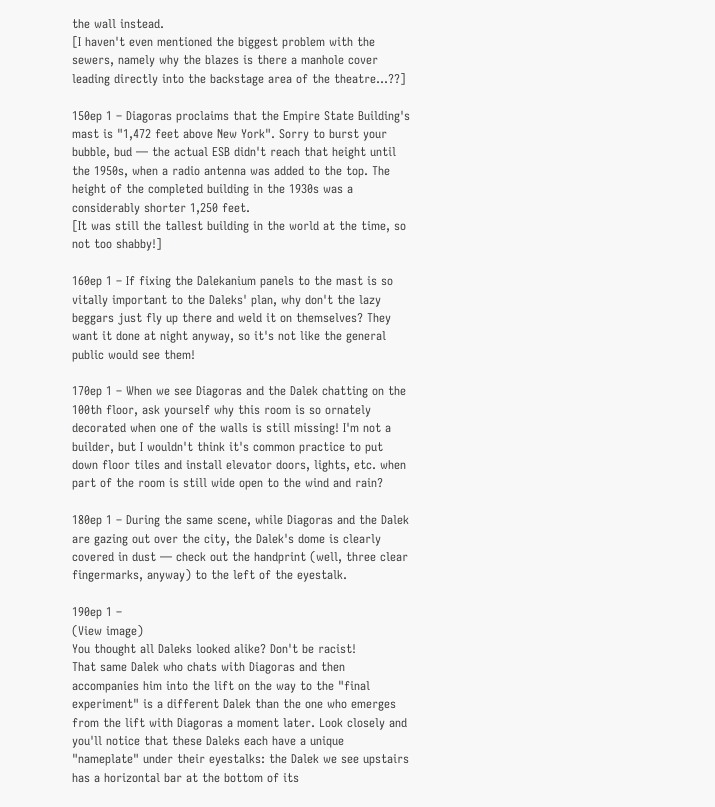the wall instead.
[I haven't even mentioned the biggest problem with the sewers, namely why the blazes is there a manhole cover leading directly into the backstage area of the theatre...??]

150ep 1 – Diagoras proclaims that the Empire State Building's mast is "1,472 feet above New York". Sorry to burst your bubble, bud — the actual ESB didn't reach that height until the 1950s, when a radio antenna was added to the top. The height of the completed building in the 1930s was a considerably shorter 1,250 feet.
[It was still the tallest building in the world at the time, so not too shabby!]

160ep 1 – If fixing the Dalekanium panels to the mast is so vitally important to the Daleks' plan, why don't the lazy beggars just fly up there and weld it on themselves? They want it done at night anyway, so it's not like the general public would see them!

170ep 1 – When we see Diagoras and the Dalek chatting on the 100th floor, ask yourself why this room is so ornately decorated when one of the walls is still missing! I'm not a builder, but I wouldn't think it's common practice to put down floor tiles and install elevator doors, lights, etc. when part of the room is still wide open to the wind and rain?

180ep 1 – During the same scene, while Diagoras and the Dalek are gazing out over the city, the Dalek's dome is clearly covered in dust — check out the handprint (well, three clear fingermarks, anyway) to the left of the eyestalk.

190ep 1 –
(View image)
You thought all Daleks looked alike? Don't be racist!
That same Dalek who chats with Diagoras and then accompanies him into the lift on the way to the "final experiment" is a different Dalek than the one who emerges from the lift with Diagoras a moment later. Look closely and you'll notice that these Daleks each have a unique "nameplate" under their eyestalks: the Dalek we see upstairs has a horizontal bar at the bottom of its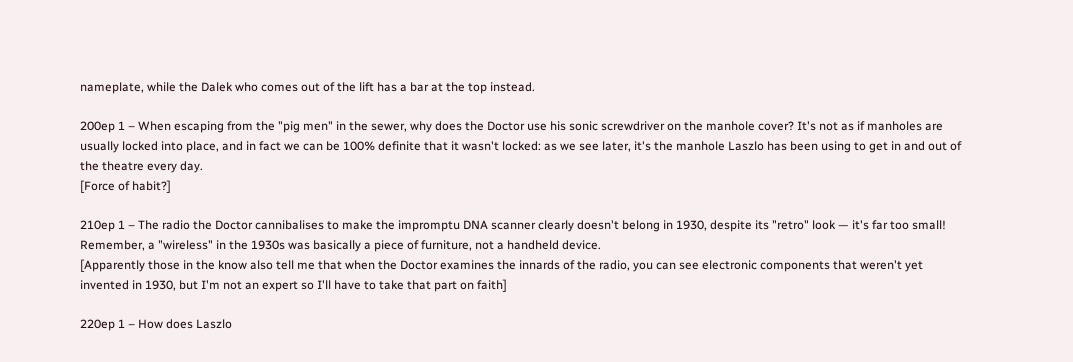nameplate, while the Dalek who comes out of the lift has a bar at the top instead.

200ep 1 – When escaping from the "pig men" in the sewer, why does the Doctor use his sonic screwdriver on the manhole cover? It's not as if manholes are usually locked into place, and in fact we can be 100% definite that it wasn't locked: as we see later, it's the manhole Laszlo has been using to get in and out of the theatre every day.
[Force of habit?]

210ep 1 – The radio the Doctor cannibalises to make the impromptu DNA scanner clearly doesn't belong in 1930, despite its "retro" look — it's far too small! Remember, a "wireless" in the 1930s was basically a piece of furniture, not a handheld device.
[Apparently those in the know also tell me that when the Doctor examines the innards of the radio, you can see electronic components that weren't yet invented in 1930, but I'm not an expert so I'll have to take that part on faith]

220ep 1 – How does Laszlo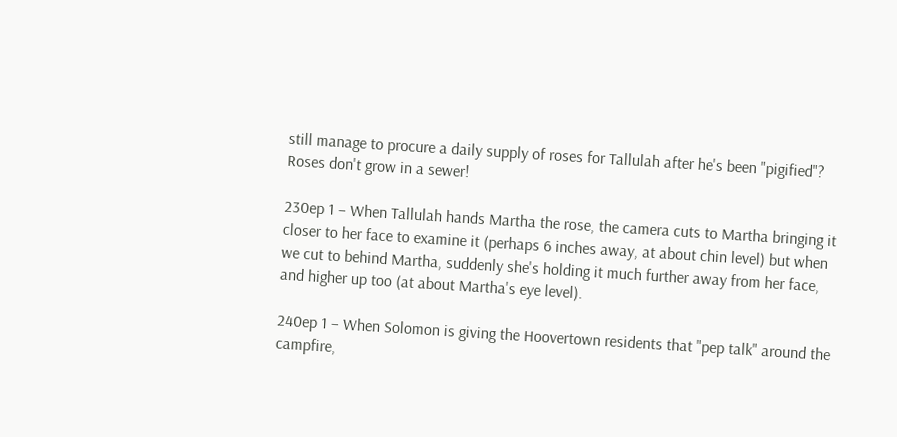still manage to procure a daily supply of roses for Tallulah after he's been "pigified"? Roses don't grow in a sewer!

230ep 1 – When Tallulah hands Martha the rose, the camera cuts to Martha bringing it closer to her face to examine it (perhaps 6 inches away, at about chin level) but when we cut to behind Martha, suddenly she's holding it much further away from her face, and higher up too (at about Martha's eye level).

240ep 1 – When Solomon is giving the Hoovertown residents that "pep talk" around the campfire,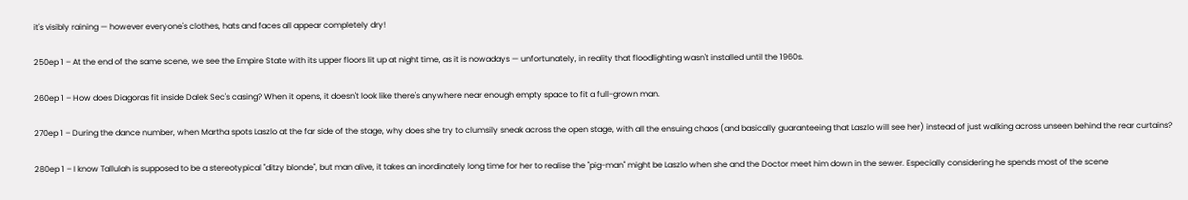it's visibly raining — however everyone's clothes, hats and faces all appear completely dry!

250ep 1 – At the end of the same scene, we see the Empire State with its upper floors lit up at night time, as it is nowadays — unfortunately, in reality that floodlighting wasn't installed until the 1960s.

260ep 1 – How does Diagoras fit inside Dalek Sec's casing? When it opens, it doesn't look like there's anywhere near enough empty space to fit a full-grown man.

270ep 1 – During the dance number, when Martha spots Laszlo at the far side of the stage, why does she try to clumsily sneak across the open stage, with all the ensuing chaos (and basically guaranteeing that Laszlo will see her) instead of just walking across unseen behind the rear curtains?

280ep 1 – I know Tallulah is supposed to be a stereotypical "ditzy blonde", but man alive, it takes an inordinately long time for her to realise the "pig-man" might be Laszlo when she and the Doctor meet him down in the sewer. Especially considering he spends most of the scene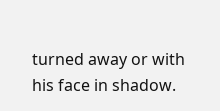turned away or with his face in shadow.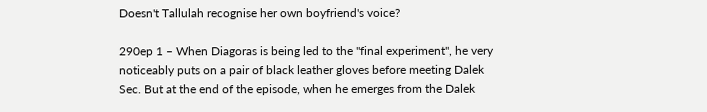Doesn't Tallulah recognise her own boyfriend's voice?

290ep 1 – When Diagoras is being led to the "final experiment", he very noticeably puts on a pair of black leather gloves before meeting Dalek Sec. But at the end of the episode, when he emerges from the Dalek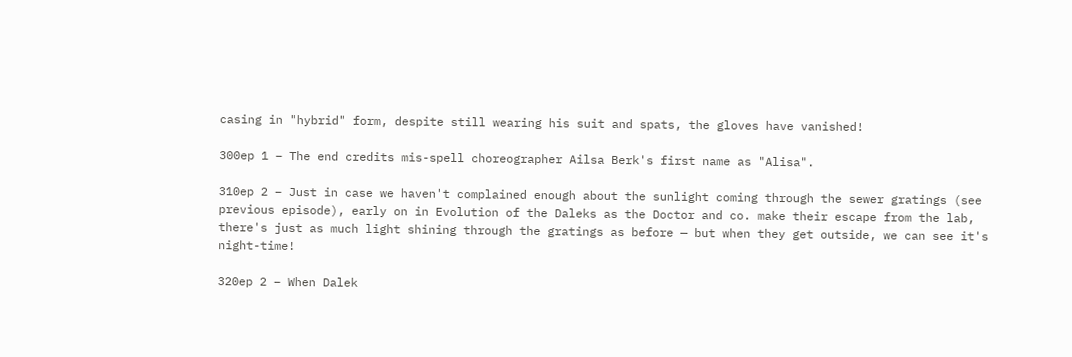casing in "hybrid" form, despite still wearing his suit and spats, the gloves have vanished!

300ep 1 – The end credits mis-spell choreographer Ailsa Berk's first name as "Alisa".

310ep 2 – Just in case we haven't complained enough about the sunlight coming through the sewer gratings (see previous episode), early on in Evolution of the Daleks as the Doctor and co. make their escape from the lab, there's just as much light shining through the gratings as before — but when they get outside, we can see it's night-time!

320ep 2 – When Dalek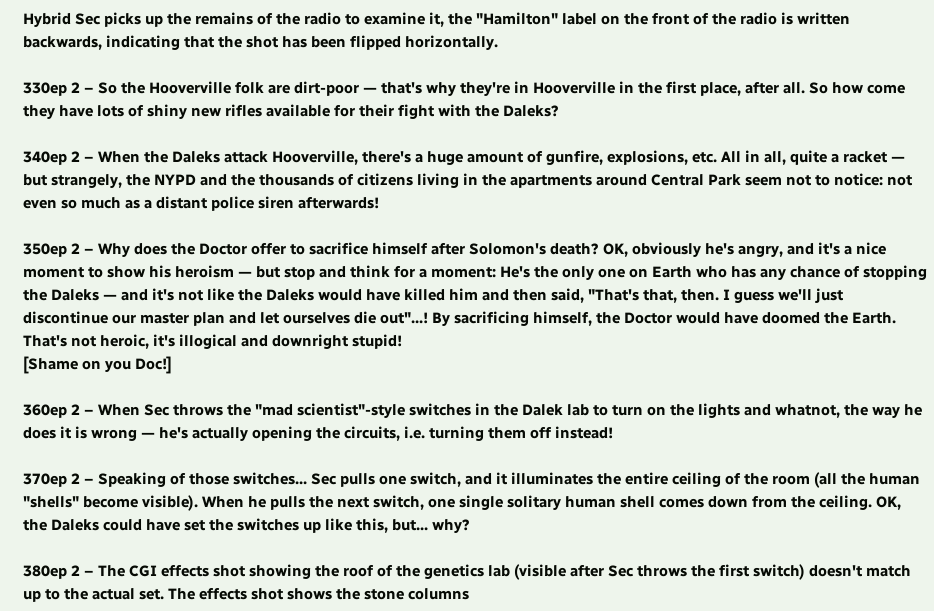Hybrid Sec picks up the remains of the radio to examine it, the "Hamilton" label on the front of the radio is written backwards, indicating that the shot has been flipped horizontally.

330ep 2 – So the Hooverville folk are dirt-poor — that's why they're in Hooverville in the first place, after all. So how come they have lots of shiny new rifles available for their fight with the Daleks?

340ep 2 – When the Daleks attack Hooverville, there's a huge amount of gunfire, explosions, etc. All in all, quite a racket — but strangely, the NYPD and the thousands of citizens living in the apartments around Central Park seem not to notice: not even so much as a distant police siren afterwards!

350ep 2 – Why does the Doctor offer to sacrifice himself after Solomon's death? OK, obviously he's angry, and it's a nice moment to show his heroism — but stop and think for a moment: He's the only one on Earth who has any chance of stopping the Daleks — and it's not like the Daleks would have killed him and then said, "That's that, then. I guess we'll just discontinue our master plan and let ourselves die out"...! By sacrificing himself, the Doctor would have doomed the Earth. That's not heroic, it's illogical and downright stupid!
[Shame on you Doc!]

360ep 2 – When Sec throws the "mad scientist"-style switches in the Dalek lab to turn on the lights and whatnot, the way he does it is wrong — he's actually opening the circuits, i.e. turning them off instead!

370ep 2 – Speaking of those switches... Sec pulls one switch, and it illuminates the entire ceiling of the room (all the human "shells" become visible). When he pulls the next switch, one single solitary human shell comes down from the ceiling. OK, the Daleks could have set the switches up like this, but... why?

380ep 2 – The CGI effects shot showing the roof of the genetics lab (visible after Sec throws the first switch) doesn't match up to the actual set. The effects shot shows the stone columns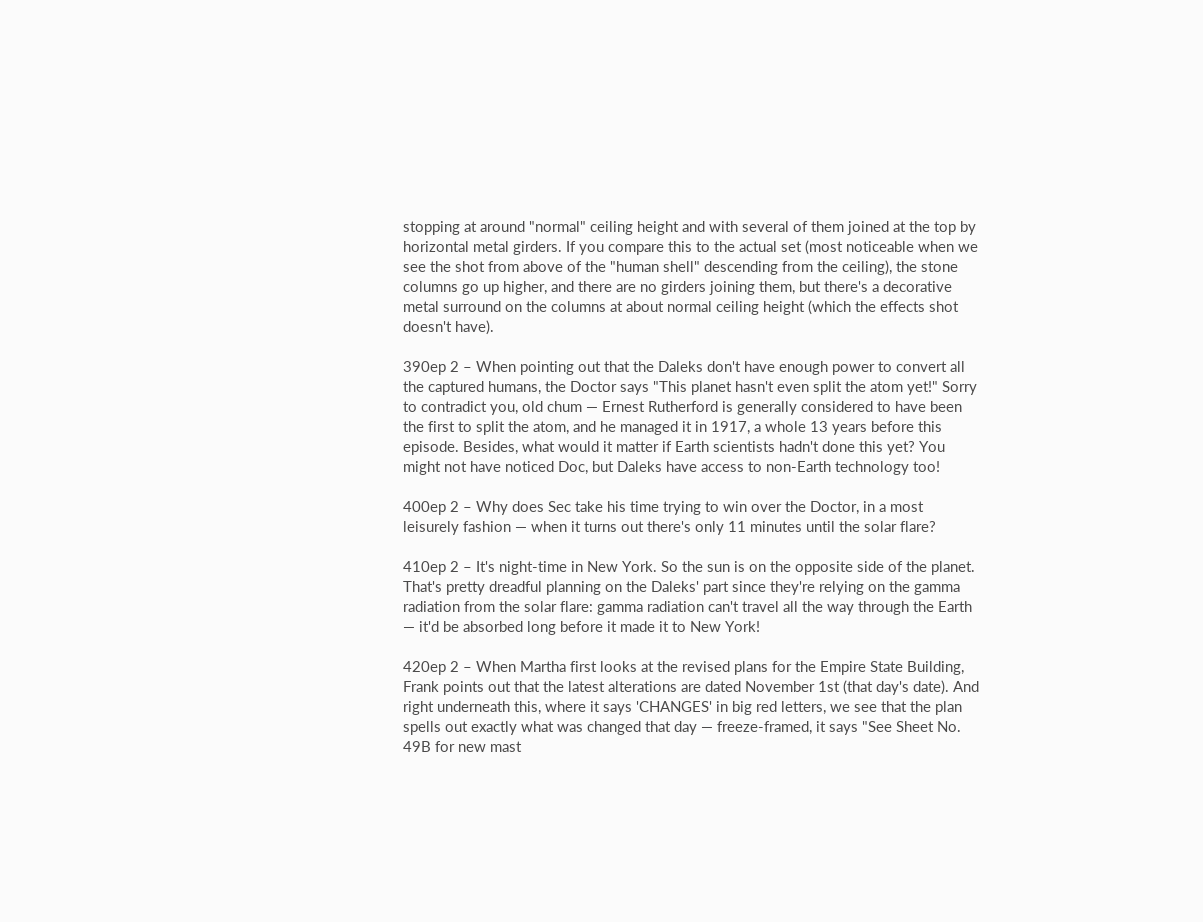stopping at around "normal" ceiling height and with several of them joined at the top by horizontal metal girders. If you compare this to the actual set (most noticeable when we see the shot from above of the "human shell" descending from the ceiling), the stone columns go up higher, and there are no girders joining them, but there's a decorative metal surround on the columns at about normal ceiling height (which the effects shot doesn't have).

390ep 2 – When pointing out that the Daleks don't have enough power to convert all the captured humans, the Doctor says "This planet hasn't even split the atom yet!" Sorry to contradict you, old chum — Ernest Rutherford is generally considered to have been the first to split the atom, and he managed it in 1917, a whole 13 years before this episode. Besides, what would it matter if Earth scientists hadn't done this yet? You might not have noticed Doc, but Daleks have access to non-Earth technology too!

400ep 2 – Why does Sec take his time trying to win over the Doctor, in a most leisurely fashion — when it turns out there's only 11 minutes until the solar flare?

410ep 2 – It's night-time in New York. So the sun is on the opposite side of the planet. That's pretty dreadful planning on the Daleks' part since they're relying on the gamma radiation from the solar flare: gamma radiation can't travel all the way through the Earth — it'd be absorbed long before it made it to New York!

420ep 2 – When Martha first looks at the revised plans for the Empire State Building, Frank points out that the latest alterations are dated November 1st (that day's date). And right underneath this, where it says 'CHANGES' in big red letters, we see that the plan spells out exactly what was changed that day — freeze-framed, it says "See Sheet No. 49B for new mast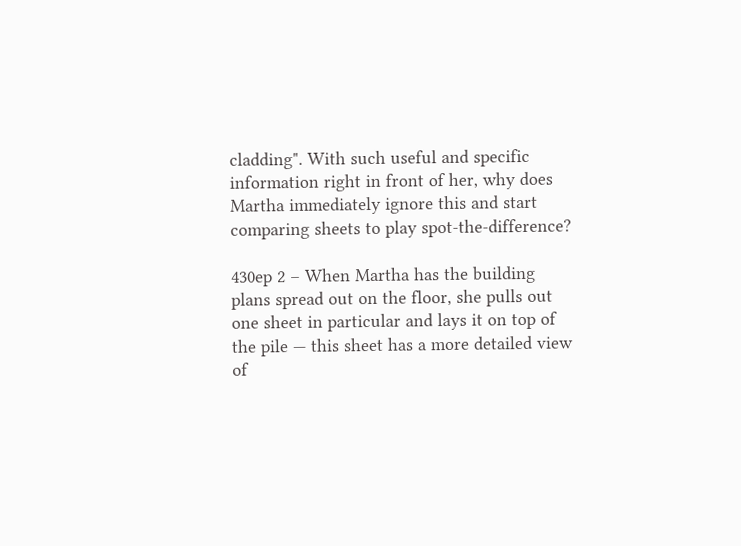cladding". With such useful and specific information right in front of her, why does Martha immediately ignore this and start comparing sheets to play spot-the-difference?

430ep 2 – When Martha has the building plans spread out on the floor, she pulls out one sheet in particular and lays it on top of the pile — this sheet has a more detailed view of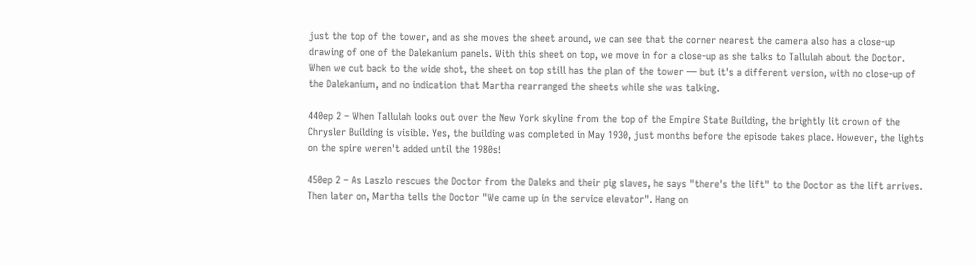just the top of the tower, and as she moves the sheet around, we can see that the corner nearest the camera also has a close-up drawing of one of the Dalekanium panels. With this sheet on top, we move in for a close-up as she talks to Tallulah about the Doctor. When we cut back to the wide shot, the sheet on top still has the plan of the tower — but it's a different version, with no close-up of the Dalekanium, and no indication that Martha rearranged the sheets while she was talking.

440ep 2 – When Tallulah looks out over the New York skyline from the top of the Empire State Building, the brightly lit crown of the Chrysler Building is visible. Yes, the building was completed in May 1930, just months before the episode takes place. However, the lights on the spire weren't added until the 1980s!

450ep 2 – As Laszlo rescues the Doctor from the Daleks and their pig slaves, he says "there's the lift" to the Doctor as the lift arrives. Then later on, Martha tells the Doctor "We came up in the service elevator". Hang on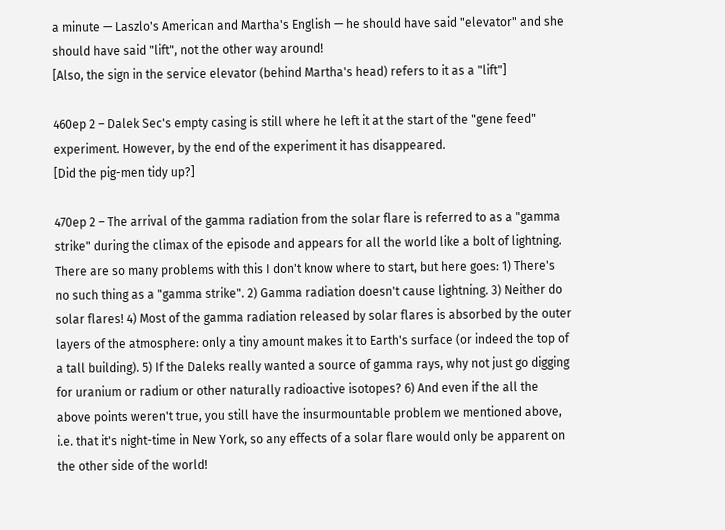a minute — Laszlo's American and Martha's English — he should have said "elevator" and she should have said "lift", not the other way around!
[Also, the sign in the service elevator (behind Martha's head) refers to it as a "lift"]

460ep 2 – Dalek Sec's empty casing is still where he left it at the start of the "gene feed" experiment. However, by the end of the experiment it has disappeared.
[Did the pig-men tidy up?]

470ep 2 – The arrival of the gamma radiation from the solar flare is referred to as a "gamma strike" during the climax of the episode and appears for all the world like a bolt of lightning. There are so many problems with this I don't know where to start, but here goes: 1) There's no such thing as a "gamma strike". 2) Gamma radiation doesn't cause lightning. 3) Neither do solar flares! 4) Most of the gamma radiation released by solar flares is absorbed by the outer layers of the atmosphere: only a tiny amount makes it to Earth's surface (or indeed the top of a tall building). 5) If the Daleks really wanted a source of gamma rays, why not just go digging for uranium or radium or other naturally radioactive isotopes? 6) And even if the all the above points weren't true, you still have the insurmountable problem we mentioned above, i.e. that it's night-time in New York, so any effects of a solar flare would only be apparent on the other side of the world!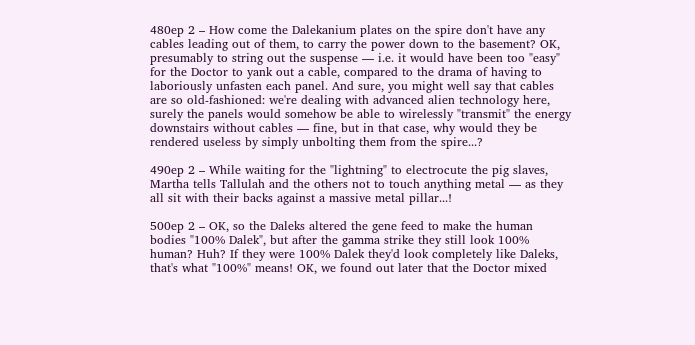480ep 2 – How come the Dalekanium plates on the spire don't have any cables leading out of them, to carry the power down to the basement? OK, presumably to string out the suspense — i.e. it would have been too "easy" for the Doctor to yank out a cable, compared to the drama of having to laboriously unfasten each panel. And sure, you might well say that cables are so old-fashioned: we're dealing with advanced alien technology here, surely the panels would somehow be able to wirelessly "transmit" the energy downstairs without cables — fine, but in that case, why would they be rendered useless by simply unbolting them from the spire...?

490ep 2 – While waiting for the "lightning" to electrocute the pig slaves, Martha tells Tallulah and the others not to touch anything metal — as they all sit with their backs against a massive metal pillar...!

500ep 2 – OK, so the Daleks altered the gene feed to make the human bodies "100% Dalek", but after the gamma strike they still look 100% human? Huh? If they were 100% Dalek they'd look completely like Daleks, that's what "100%" means! OK, we found out later that the Doctor mixed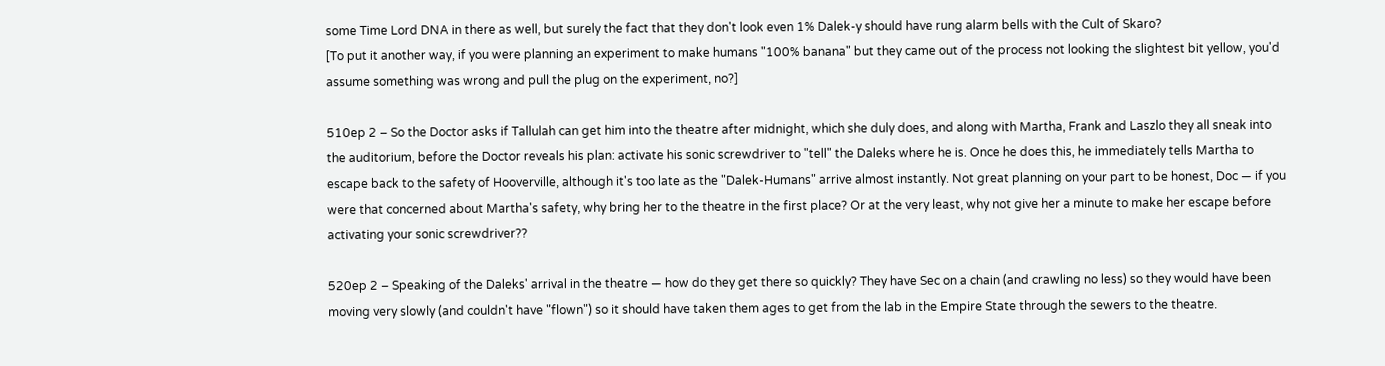some Time Lord DNA in there as well, but surely the fact that they don't look even 1% Dalek-y should have rung alarm bells with the Cult of Skaro?
[To put it another way, if you were planning an experiment to make humans "100% banana" but they came out of the process not looking the slightest bit yellow, you'd assume something was wrong and pull the plug on the experiment, no?]

510ep 2 – So the Doctor asks if Tallulah can get him into the theatre after midnight, which she duly does, and along with Martha, Frank and Laszlo they all sneak into the auditorium, before the Doctor reveals his plan: activate his sonic screwdriver to "tell" the Daleks where he is. Once he does this, he immediately tells Martha to escape back to the safety of Hooverville, although it's too late as the "Dalek-Humans" arrive almost instantly. Not great planning on your part to be honest, Doc — if you were that concerned about Martha's safety, why bring her to the theatre in the first place? Or at the very least, why not give her a minute to make her escape before activating your sonic screwdriver??

520ep 2 – Speaking of the Daleks' arrival in the theatre — how do they get there so quickly? They have Sec on a chain (and crawling no less) so they would have been moving very slowly (and couldn't have "flown") so it should have taken them ages to get from the lab in the Empire State through the sewers to the theatre.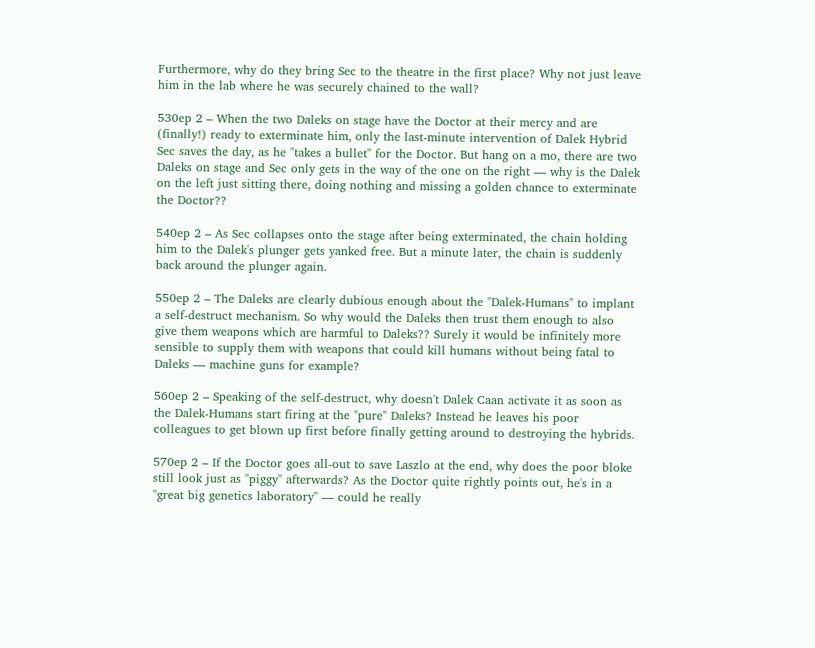Furthermore, why do they bring Sec to the theatre in the first place? Why not just leave him in the lab where he was securely chained to the wall?

530ep 2 – When the two Daleks on stage have the Doctor at their mercy and are (finally!) ready to exterminate him, only the last-minute intervention of Dalek Hybrid Sec saves the day, as he "takes a bullet" for the Doctor. But hang on a mo, there are two Daleks on stage and Sec only gets in the way of the one on the right — why is the Dalek on the left just sitting there, doing nothing and missing a golden chance to exterminate the Doctor??

540ep 2 – As Sec collapses onto the stage after being exterminated, the chain holding him to the Dalek's plunger gets yanked free. But a minute later, the chain is suddenly back around the plunger again.

550ep 2 – The Daleks are clearly dubious enough about the "Dalek-Humans" to implant a self-destruct mechanism. So why would the Daleks then trust them enough to also give them weapons which are harmful to Daleks?? Surely it would be infinitely more sensible to supply them with weapons that could kill humans without being fatal to Daleks — machine guns for example?

560ep 2 – Speaking of the self-destruct, why doesn't Dalek Caan activate it as soon as the Dalek-Humans start firing at the "pure" Daleks? Instead he leaves his poor colleagues to get blown up first before finally getting around to destroying the hybrids.

570ep 2 – If the Doctor goes all-out to save Laszlo at the end, why does the poor bloke still look just as "piggy" afterwards? As the Doctor quite rightly points out, he's in a "great big genetics laboratory" — could he really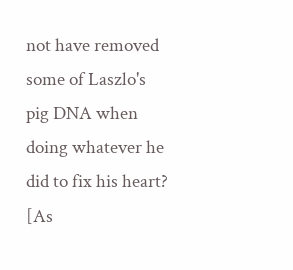not have removed some of Laszlo's pig DNA when doing whatever he did to fix his heart?
[As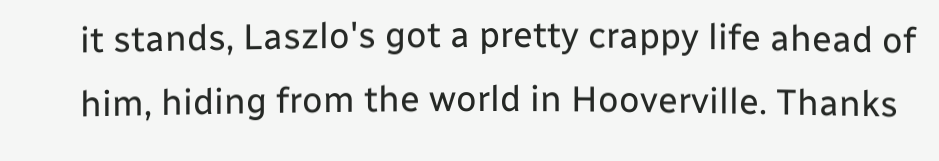it stands, Laszlo's got a pretty crappy life ahead of him, hiding from the world in Hooverville. Thanks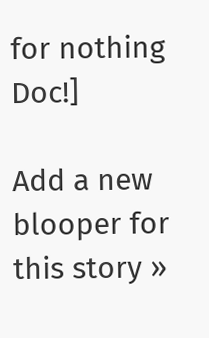for nothing Doc!]

Add a new blooper for this story »